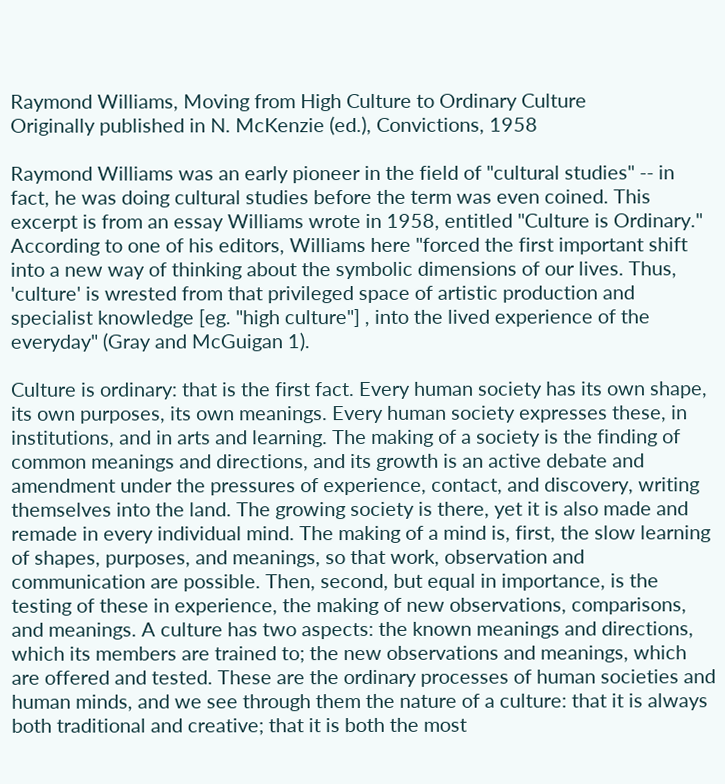Raymond Williams, Moving from High Culture to Ordinary Culture
Originally published in N. McKenzie (ed.), Convictions, 1958

Raymond Williams was an early pioneer in the field of "cultural studies" -- in fact, he was doing cultural studies before the term was even coined. This excerpt is from an essay Williams wrote in 1958, entitled "Culture is Ordinary." According to one of his editors, Williams here "forced the first important shift into a new way of thinking about the symbolic dimensions of our lives. Thus, 'culture' is wrested from that privileged space of artistic production and specialist knowledge [eg. "high culture"] , into the lived experience of the everyday" (Gray and McGuigan 1).

Culture is ordinary: that is the first fact. Every human society has its own shape, its own purposes, its own meanings. Every human society expresses these, in institutions, and in arts and learning. The making of a society is the finding of common meanings and directions, and its growth is an active debate and amendment under the pressures of experience, contact, and discovery, writing themselves into the land. The growing society is there, yet it is also made and remade in every individual mind. The making of a mind is, first, the slow learning of shapes, purposes, and meanings, so that work, observation and communication are possible. Then, second, but equal in importance, is the testing of these in experience, the making of new observations, comparisons, and meanings. A culture has two aspects: the known meanings and directions, which its members are trained to; the new observations and meanings, which are offered and tested. These are the ordinary processes of human societies and human minds, and we see through them the nature of a culture: that it is always both traditional and creative; that it is both the most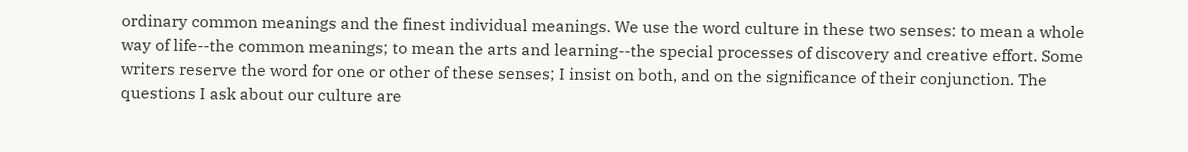ordinary common meanings and the finest individual meanings. We use the word culture in these two senses: to mean a whole way of life--the common meanings; to mean the arts and learning--the special processes of discovery and creative effort. Some writers reserve the word for one or other of these senses; I insist on both, and on the significance of their conjunction. The questions I ask about our culture are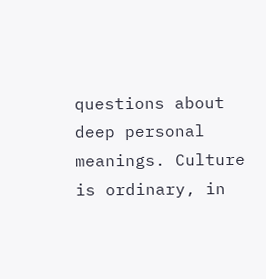questions about deep personal meanings. Culture is ordinary, in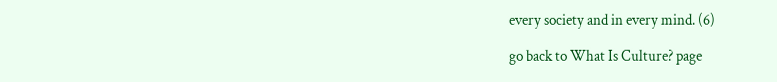every society and in every mind. (6)

go back to What Is Culture? page